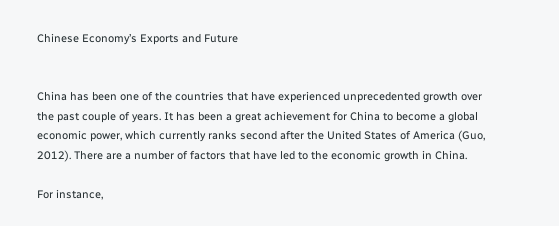Chinese Economy’s Exports and Future


China has been one of the countries that have experienced unprecedented growth over the past couple of years. It has been a great achievement for China to become a global economic power, which currently ranks second after the United States of America (Guo, 2012). There are a number of factors that have led to the economic growth in China.

For instance,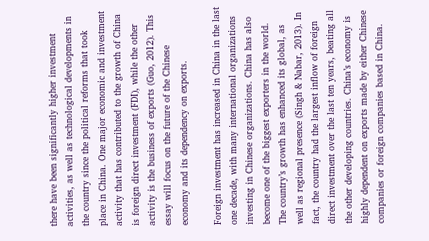there have been significantly higher investment activities, as well as technological developments in the country since the political reforms that took place in China. One major economic and investment activity that has contributed to the growth of China is foreign direct investment (FDI), while the other activity is the business of exports (Guo, 2012). This essay will focus on the future of the Chinese economy and its dependency on exports.

Foreign investment has increased in China in the last one decade, with many international organizations investing in Chinese organizations. China has also become one of the biggest exporters in the world. The country’s growth has enhanced its global, as well as regional presence (Singh & Nabar, 2013). In fact, the country had the largest inflow of foreign direct investment over the last ten years, beating all the other developing countries. China’s economy is highly dependent on exports made by either Chinese companies or foreign companies based in China.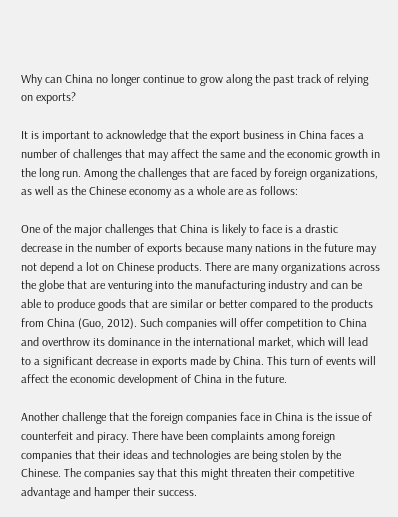Why can China no longer continue to grow along the past track of relying on exports?

It is important to acknowledge that the export business in China faces a number of challenges that may affect the same and the economic growth in the long run. Among the challenges that are faced by foreign organizations, as well as the Chinese economy as a whole are as follows:

One of the major challenges that China is likely to face is a drastic decrease in the number of exports because many nations in the future may not depend a lot on Chinese products. There are many organizations across the globe that are venturing into the manufacturing industry and can be able to produce goods that are similar or better compared to the products from China (Guo, 2012). Such companies will offer competition to China and overthrow its dominance in the international market, which will lead to a significant decrease in exports made by China. This turn of events will affect the economic development of China in the future.

Another challenge that the foreign companies face in China is the issue of counterfeit and piracy. There have been complaints among foreign companies that their ideas and technologies are being stolen by the Chinese. The companies say that this might threaten their competitive advantage and hamper their success.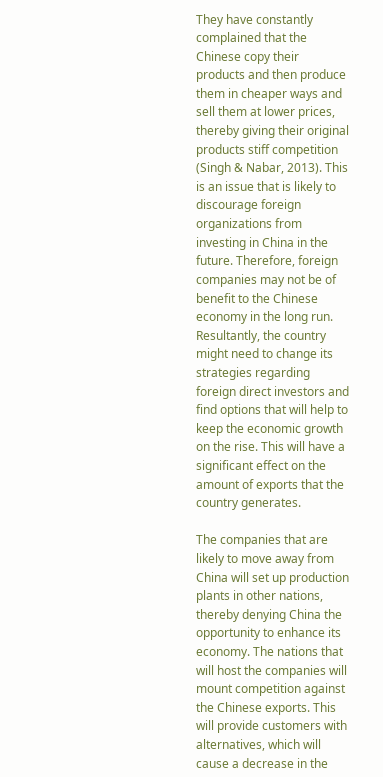They have constantly complained that the Chinese copy their products and then produce them in cheaper ways and sell them at lower prices, thereby giving their original products stiff competition (Singh & Nabar, 2013). This is an issue that is likely to discourage foreign organizations from investing in China in the future. Therefore, foreign companies may not be of benefit to the Chinese economy in the long run. Resultantly, the country might need to change its strategies regarding foreign direct investors and find options that will help to keep the economic growth on the rise. This will have a significant effect on the amount of exports that the country generates.

The companies that are likely to move away from China will set up production plants in other nations, thereby denying China the opportunity to enhance its economy. The nations that will host the companies will mount competition against the Chinese exports. This will provide customers with alternatives, which will cause a decrease in the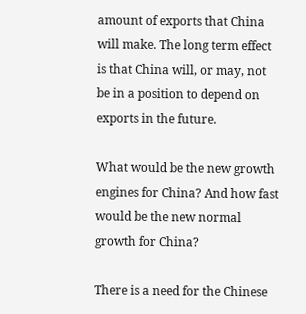amount of exports that China will make. The long term effect is that China will, or may, not be in a position to depend on exports in the future.

What would be the new growth engines for China? And how fast would be the new normal growth for China?

There is a need for the Chinese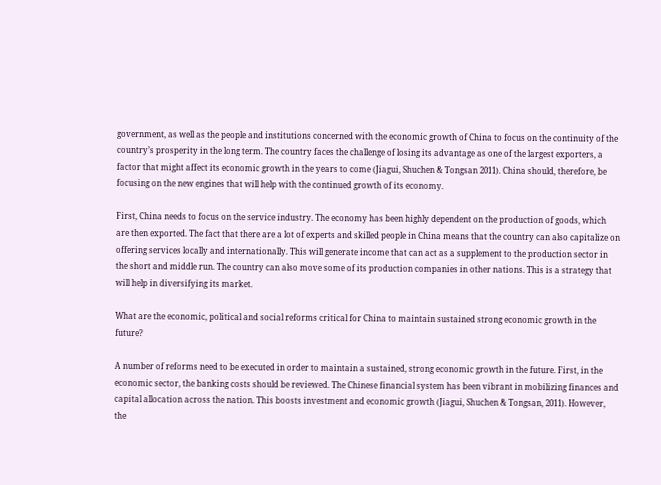government, as well as the people and institutions concerned with the economic growth of China to focus on the continuity of the country’s prosperity in the long term. The country faces the challenge of losing its advantage as one of the largest exporters, a factor that might affect its economic growth in the years to come (Jiagui, Shuchen & Tongsan 2011). China should, therefore, be focusing on the new engines that will help with the continued growth of its economy.

First, China needs to focus on the service industry. The economy has been highly dependent on the production of goods, which are then exported. The fact that there are a lot of experts and skilled people in China means that the country can also capitalize on offering services locally and internationally. This will generate income that can act as a supplement to the production sector in the short and middle run. The country can also move some of its production companies in other nations. This is a strategy that will help in diversifying its market.

What are the economic, political and social reforms critical for China to maintain sustained strong economic growth in the future?

A number of reforms need to be executed in order to maintain a sustained, strong economic growth in the future. First, in the economic sector, the banking costs should be reviewed. The Chinese financial system has been vibrant in mobilizing finances and capital allocation across the nation. This boosts investment and economic growth (Jiagui, Shuchen & Tongsan, 2011). However, the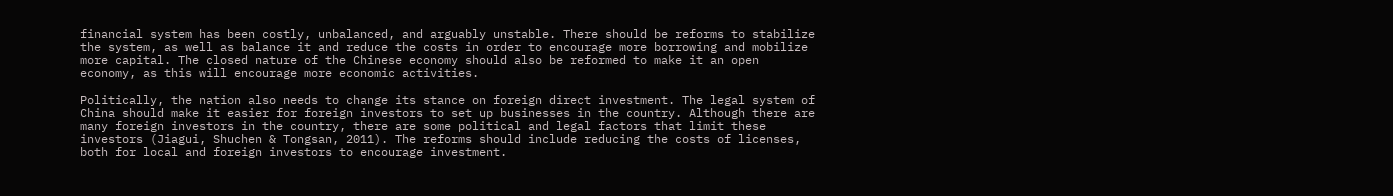financial system has been costly, unbalanced, and arguably unstable. There should be reforms to stabilize the system, as well as balance it and reduce the costs in order to encourage more borrowing and mobilize more capital. The closed nature of the Chinese economy should also be reformed to make it an open economy, as this will encourage more economic activities.

Politically, the nation also needs to change its stance on foreign direct investment. The legal system of China should make it easier for foreign investors to set up businesses in the country. Although there are many foreign investors in the country, there are some political and legal factors that limit these investors (Jiagui, Shuchen & Tongsan, 2011). The reforms should include reducing the costs of licenses, both for local and foreign investors to encourage investment.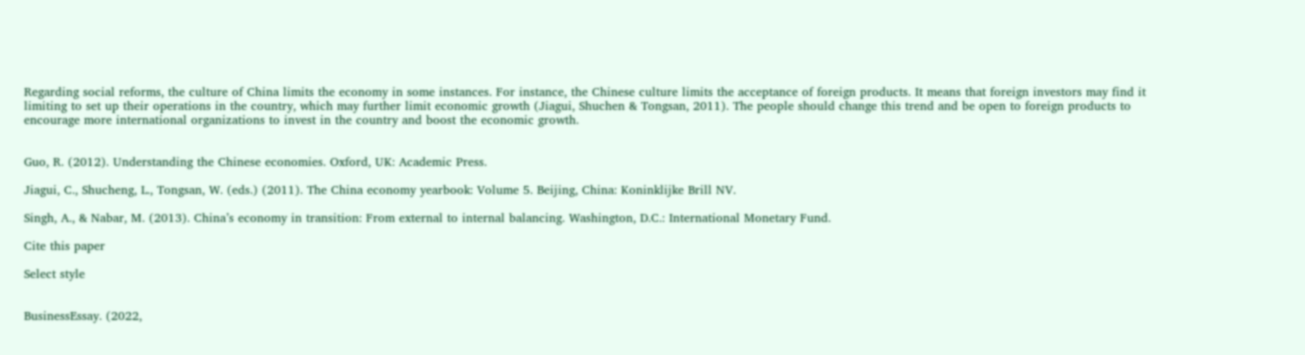Regarding social reforms, the culture of China limits the economy in some instances. For instance, the Chinese culture limits the acceptance of foreign products. It means that foreign investors may find it limiting to set up their operations in the country, which may further limit economic growth (Jiagui, Shuchen & Tongsan, 2011). The people should change this trend and be open to foreign products to encourage more international organizations to invest in the country and boost the economic growth.


Guo, R. (2012). Understanding the Chinese economies. Oxford, UK: Academic Press.

Jiagui, C., Shucheng, L., Tongsan, W. (eds.) (2011). The China economy yearbook: Volume 5. Beijing, China: Koninklijke Brill NV.

Singh, A., & Nabar, M. (2013). China’s economy in transition: From external to internal balancing. Washington, D.C.: International Monetary Fund.

Cite this paper

Select style


BusinessEssay. (2022,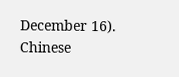December 16). Chinese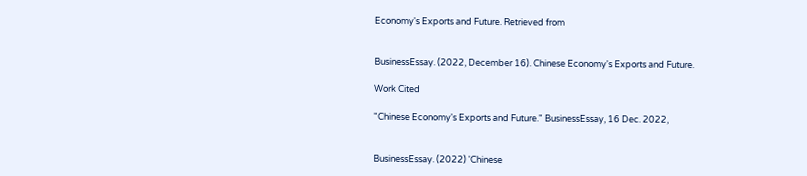Economy's Exports and Future. Retrieved from


BusinessEssay. (2022, December 16). Chinese Economy's Exports and Future.

Work Cited

"Chinese Economy's Exports and Future." BusinessEssay, 16 Dec. 2022,


BusinessEssay. (2022) 'Chinese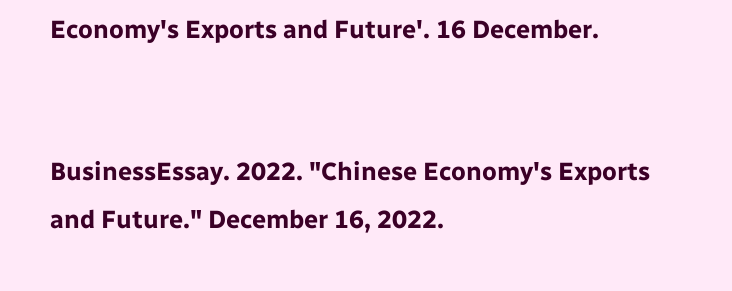Economy's Exports and Future'. 16 December.


BusinessEssay. 2022. "Chinese Economy's Exports and Future." December 16, 2022.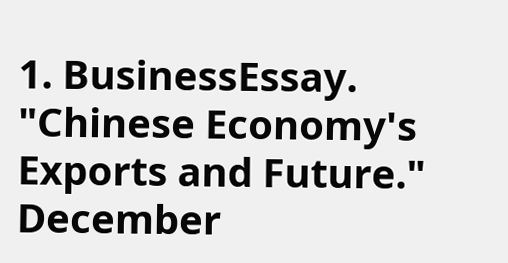1. BusinessEssay. "Chinese Economy's Exports and Future." December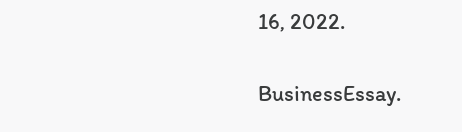16, 2022.


BusinessEssay.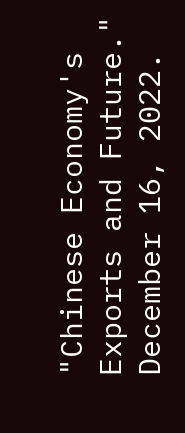"Chinese Economy's Exports and Future." December 16, 2022.